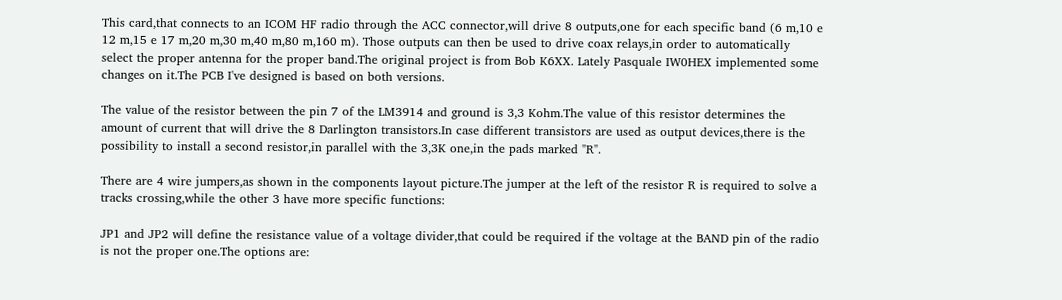This card,that connects to an ICOM HF radio through the ACC connector,will drive 8 outputs,one for each specific band (6 m,10 e 12 m,15 e 17 m,20 m,30 m,40 m,80 m,160 m). Those outputs can then be used to drive coax relays,in order to automatically select the proper antenna for the proper band.The original project is from Bob K6XX. Lately Pasquale IW0HEX implemented some changes on it.The PCB I've designed is based on both versions.

The value of the resistor between the pin 7 of the LM3914 and ground is 3,3 Kohm.The value of this resistor determines the amount of current that will drive the 8 Darlington transistors.In case different transistors are used as output devices,there is the possibility to install a second resistor,in parallel with the 3,3K one,in the pads marked "R".

There are 4 wire jumpers,as shown in the components layout picture.The jumper at the left of the resistor R is required to solve a tracks crossing,while the other 3 have more specific functions:

JP1 and JP2 will define the resistance value of a voltage divider,that could be required if the voltage at the BAND pin of the radio is not the proper one.The options are: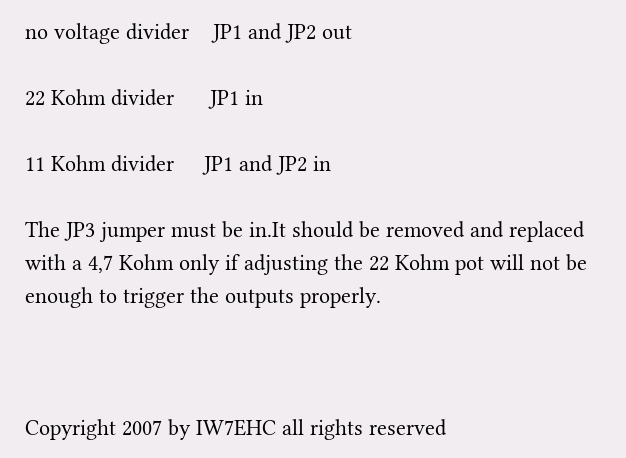no voltage divider    JP1 and JP2 out

22 Kohm divider      JP1 in

11 Kohm divider     JP1 and JP2 in

The JP3 jumper must be in.It should be removed and replaced with a 4,7 Kohm only if adjusting the 22 Kohm pot will not be enough to trigger the outputs properly.



Copyright 2007 by IW7EHC all rights reserved